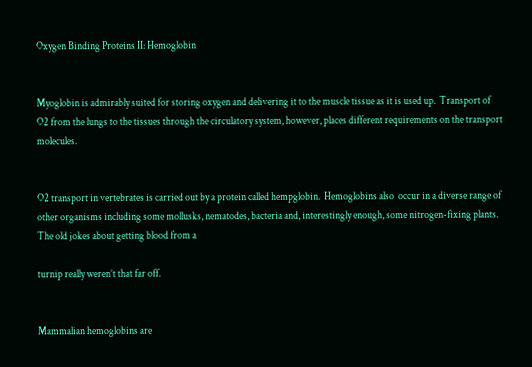Oxygen Binding Proteins II: Hemoglobin


Myoglobin is admirably suited for storing oxygen and delivering it to the muscle tissue as it is used up.  Transport of O2 from the lungs to the tissues through the circulatory system, however, places different requirements on the transport molecules.


O2 transport in vertebrates is carried out by a protein called hempglobin.  Hemoglobins also  occur in a diverse range of other organisms including some mollusks, nematodes, bacteria and, interestingly enough, some nitrogen-fixing plants.  The old jokes about getting blood from a

turnip really weren’t that far off.


Mammalian hemoglobins are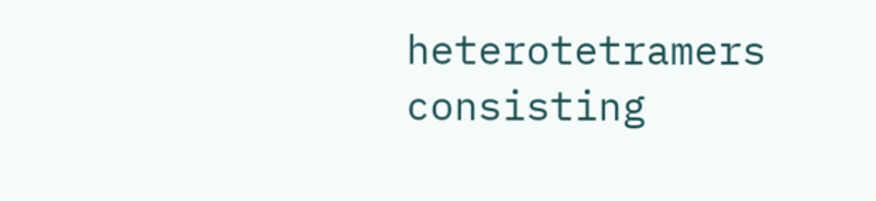heterotetramers consisting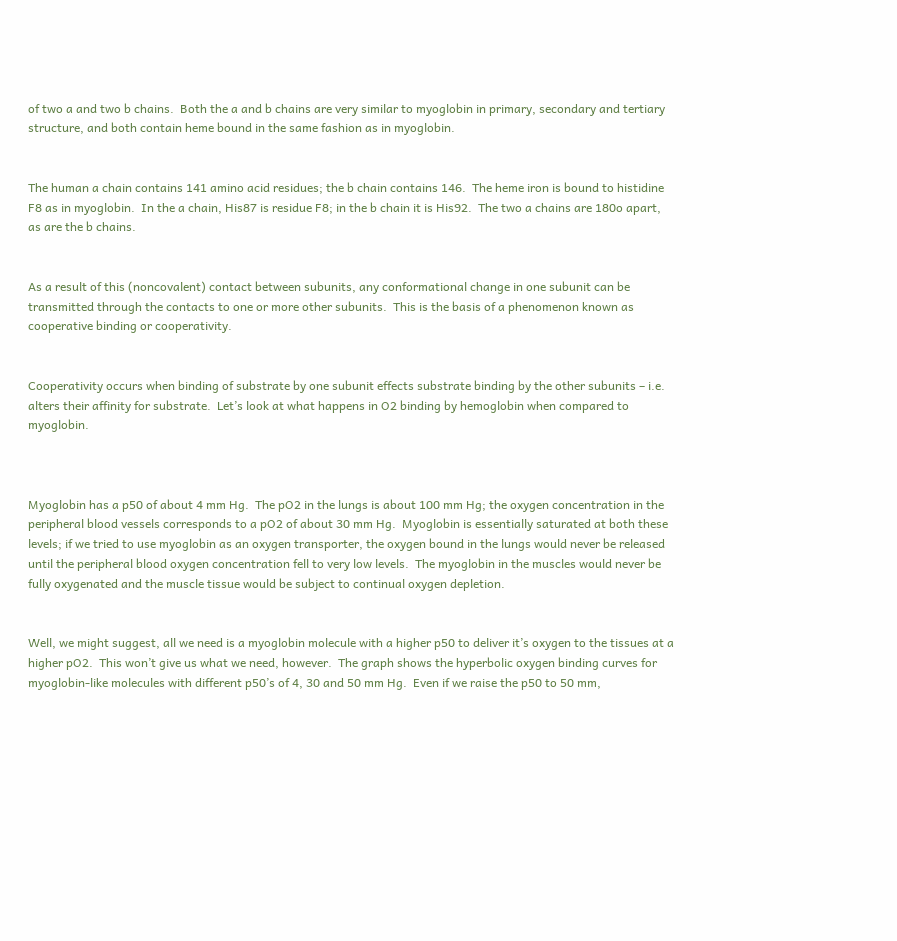of two a and two b chains.  Both the a and b chains are very similar to myoglobin in primary, secondary and tertiary structure, and both contain heme bound in the same fashion as in myoglobin.


The human a chain contains 141 amino acid residues; the b chain contains 146.  The heme iron is bound to histidine F8 as in myoglobin.  In the a chain, His87 is residue F8; in the b chain it is His92.  The two a chains are 180o apart, as are the b chains.


As a result of this (noncovalent) contact between subunits, any conformational change in one subunit can be transmitted through the contacts to one or more other subunits.  This is the basis of a phenomenon known as cooperative binding or cooperativity.


Cooperativity occurs when binding of substrate by one subunit effects substrate binding by the other subunits – i.e. alters their affinity for substrate.  Let’s look at what happens in O2 binding by hemoglobin when compared to myoglobin.



Myoglobin has a p50 of about 4 mm Hg.  The pO2 in the lungs is about 100 mm Hg; the oxygen concentration in the peripheral blood vessels corresponds to a pO2 of about 30 mm Hg.  Myoglobin is essentially saturated at both these levels; if we tried to use myoglobin as an oxygen transporter, the oxygen bound in the lungs would never be released until the peripheral blood oxygen concentration fell to very low levels.  The myoglobin in the muscles would never be fully oxygenated and the muscle tissue would be subject to continual oxygen depletion.


Well, we might suggest, all we need is a myoglobin molecule with a higher p50 to deliver it’s oxygen to the tissues at a higher pO2.  This won’t give us what we need, however.  The graph shows the hyperbolic oxygen binding curves for myoglobin-like molecules with different p50’s of 4, 30 and 50 mm Hg.  Even if we raise the p50 to 50 mm,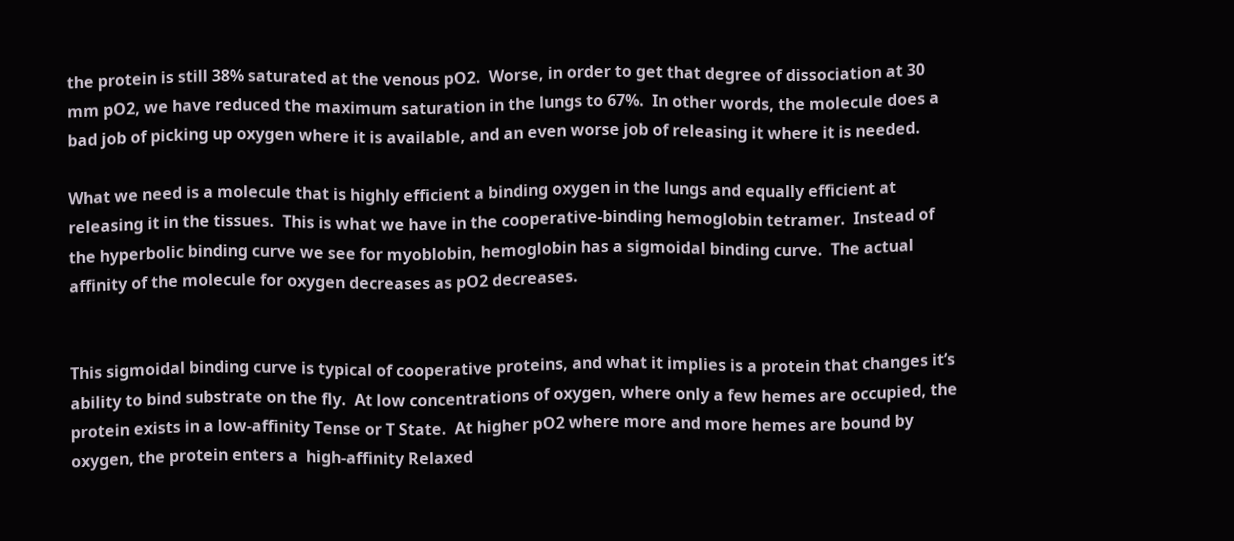the protein is still 38% saturated at the venous pO2.  Worse, in order to get that degree of dissociation at 30 mm pO2, we have reduced the maximum saturation in the lungs to 67%.  In other words, the molecule does a bad job of picking up oxygen where it is available, and an even worse job of releasing it where it is needed.

What we need is a molecule that is highly efficient a binding oxygen in the lungs and equally efficient at releasing it in the tissues.  This is what we have in the cooperative-binding hemoglobin tetramer.  Instead of the hyperbolic binding curve we see for myoblobin, hemoglobin has a sigmoidal binding curve.  The actual affinity of the molecule for oxygen decreases as pO2 decreases.


This sigmoidal binding curve is typical of cooperative proteins, and what it implies is a protein that changes it’s ability to bind substrate on the fly.  At low concentrations of oxygen, where only a few hemes are occupied, the protein exists in a low-affinity Tense or T State.  At higher pO2 where more and more hemes are bound by oxygen, the protein enters a  high-affinity Relaxed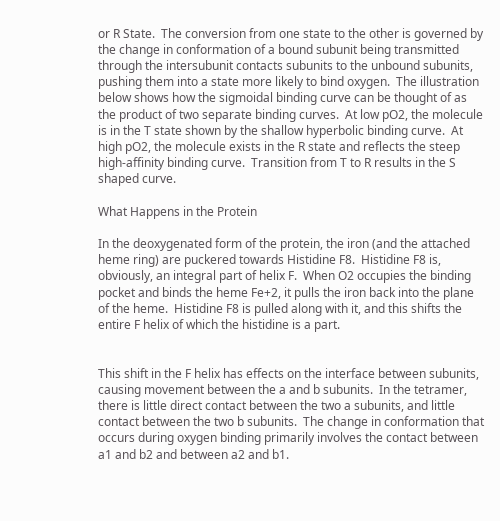or R State.  The conversion from one state to the other is governed by the change in conformation of a bound subunit being transmitted through the intersubunit contacts subunits to the unbound subunits, pushing them into a state more likely to bind oxygen.  The illustration below shows how the sigmoidal binding curve can be thought of as the product of two separate binding curves.  At low pO2, the molecule is in the T state shown by the shallow hyperbolic binding curve.  At high pO2, the molecule exists in the R state and reflects the steep high-affinity binding curve.  Transition from T to R results in the S shaped curve.

What Happens in the Protein

In the deoxygenated form of the protein, the iron (and the attached heme ring) are puckered towards Histidine F8.  Histidine F8 is, obviously, an integral part of helix F.  When O2 occupies the binding pocket and binds the heme Fe+2, it pulls the iron back into the plane of the heme.  Histidine F8 is pulled along with it, and this shifts the entire F helix of which the histidine is a part.


This shift in the F helix has effects on the interface between subunits, causing movement between the a and b subunits.  In the tetramer, there is little direct contact between the two a subunits, and little contact between the two b subunits.  The change in conformation that occurs during oxygen binding primarily involves the contact between a1 and b2 and between a2 and b1.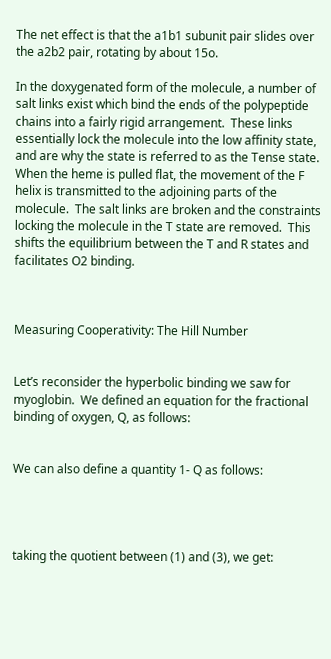The net effect is that the a1b1 subunit pair slides over the a2b2 pair, rotating by about 15o.

In the doxygenated form of the molecule, a number of salt links exist which bind the ends of the polypeptide chains into a fairly rigid arrangement.  These links essentially lock the molecule into the low affinity state, and are why the state is referred to as the Tense state.  When the heme is pulled flat, the movement of the F helix is transmitted to the adjoining parts of the molecule.  The salt links are broken and the constraints locking the molecule in the T state are removed.  This shifts the equilibrium between the T and R states and facilitates O2 binding.



Measuring Cooperativity: The Hill Number


Let’s reconsider the hyperbolic binding we saw for myoglobin.  We defined an equation for the fractional binding of oxygen, Q, as follows:


We can also define a quantity 1- Q as follows:




taking the quotient between (1) and (3), we get: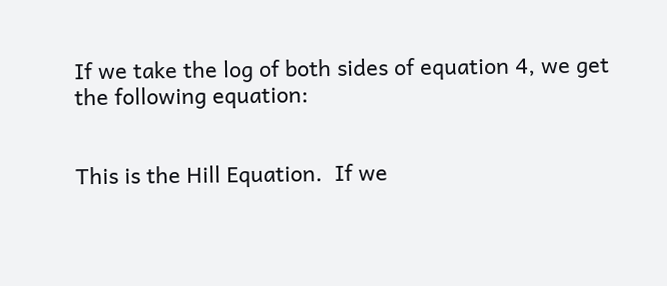If we take the log of both sides of equation 4, we get the following equation:


This is the Hill Equation.  If we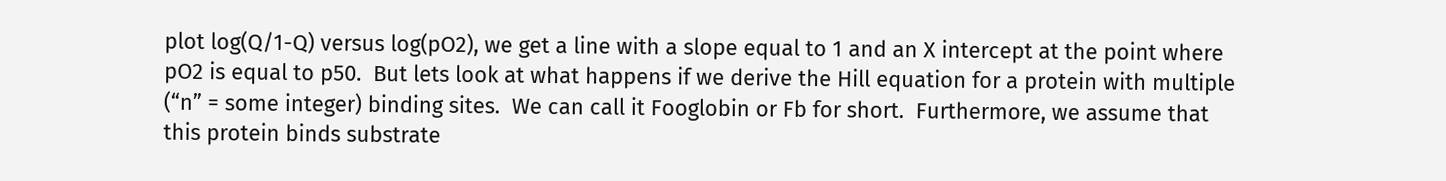plot log(Q/1-Q) versus log(pO2), we get a line with a slope equal to 1 and an X intercept at the point where pO2 is equal to p50.  But lets look at what happens if we derive the Hill equation for a protein with multiple (“n” = some integer) binding sites.  We can call it Fooglobin or Fb for short.  Furthermore, we assume that this protein binds substrate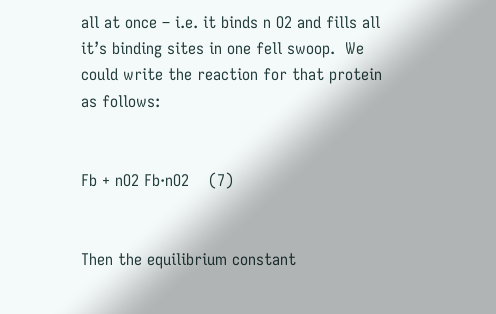all at once – i.e. it binds n O2 and fills all it’s binding sites in one fell swoop.  We could write the reaction for that protein as follows:


Fb + nO2 Fb·nO2    (7)


Then the equilibrium constant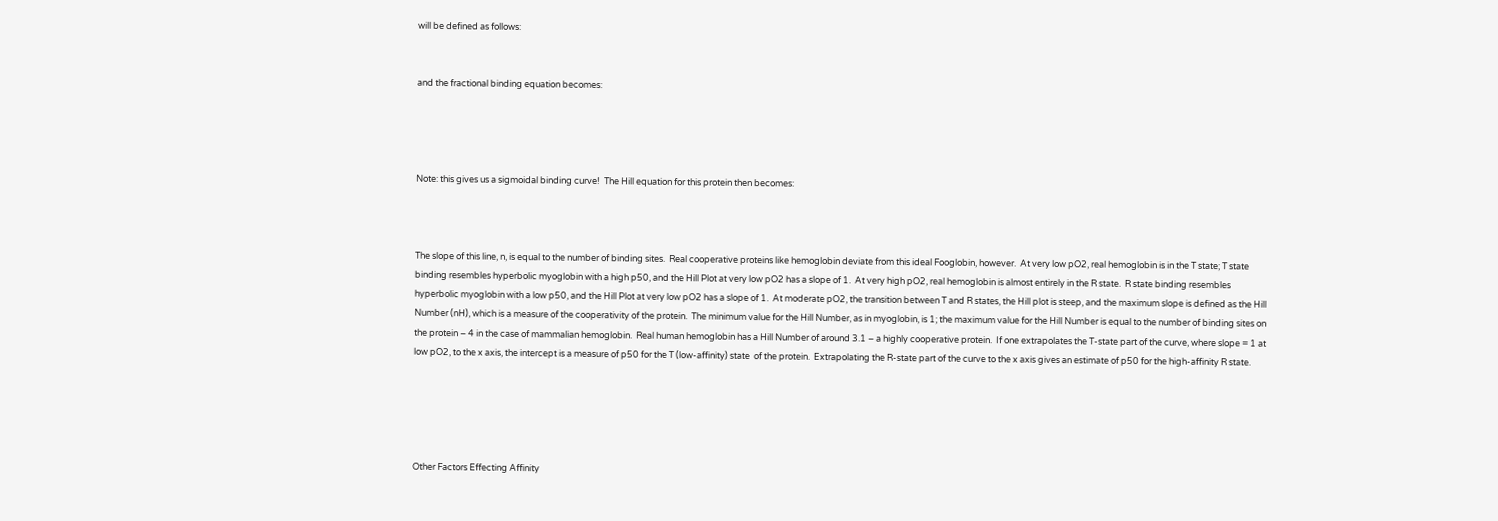will be defined as follows:


and the fractional binding equation becomes:




Note: this gives us a sigmoidal binding curve!  The Hill equation for this protein then becomes:



The slope of this line, n, is equal to the number of binding sites.  Real cooperative proteins like hemoglobin deviate from this ideal Fooglobin, however.  At very low pO2, real hemoglobin is in the T state; T state binding resembles hyperbolic myoglobin with a high p50, and the Hill Plot at very low pO2 has a slope of 1.  At very high pO2, real hemoglobin is almost entirely in the R state.  R state binding resembles hyperbolic myoglobin with a low p50, and the Hill Plot at very low pO2 has a slope of 1.  At moderate pO2, the transition between T and R states, the Hill plot is steep, and the maximum slope is defined as the Hill Number (nH), which is a measure of the cooperativity of the protein.  The minimum value for the Hill Number, as in myoglobin, is 1; the maximum value for the Hill Number is equal to the number of binding sites on the protein – 4 in the case of mammalian hemoglobin.  Real human hemoglobin has a Hill Number of around 3.1 – a highly cooperative protein.  If one extrapolates the T-state part of the curve, where slope = 1 at low pO2, to the x axis, the intercept is a measure of p50 for the T (low-affinity) state  of the protein.  Extrapolating the R-state part of the curve to the x axis gives an estimate of p50 for the high-affinity R state.





Other Factors Effecting Affinity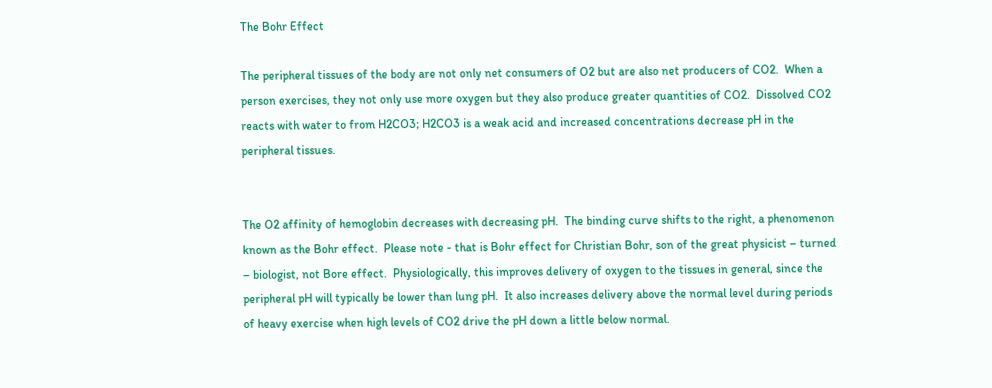The Bohr Effect

The peripheral tissues of the body are not only net consumers of O2 but are also net producers of CO2.  When a person exercises, they not only use more oxygen but they also produce greater quantities of CO2.  Dissolved CO2 reacts with water to from H2CO3; H2CO3 is a weak acid and increased concentrations decrease pH in the peripheral tissues.


The O2 affinity of hemoglobin decreases with decreasing pH.  The binding curve shifts to the right, a phenomenon known as the Bohr effect.  Please note - that is Bohr effect for Christian Bohr, son of the great physicist – turned – biologist, not Bore effect.  Physiologically, this improves delivery of oxygen to the tissues in general, since the peripheral pH will typically be lower than lung pH.  It also increases delivery above the normal level during periods of heavy exercise when high levels of CO2 drive the pH down a little below normal.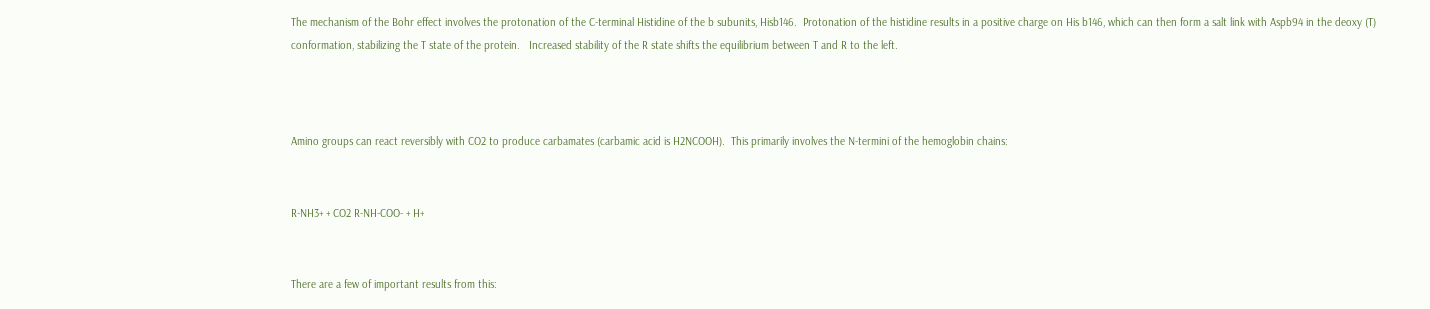The mechanism of the Bohr effect involves the protonation of the C-terminal Histidine of the b subunits, Hisb146.  Protonation of the histidine results in a positive charge on His b146, which can then form a salt link with Aspb94 in the deoxy (T) conformation, stabilizing the T state of the protein.   Increased stability of the R state shifts the equilibrium between T and R to the left.



Amino groups can react reversibly with CO2 to produce carbamates (carbamic acid is H2NCOOH).  This primarily involves the N-termini of the hemoglobin chains:


R-NH3+ + CO2 R-NH-COO- + H+


There are a few of important results from this: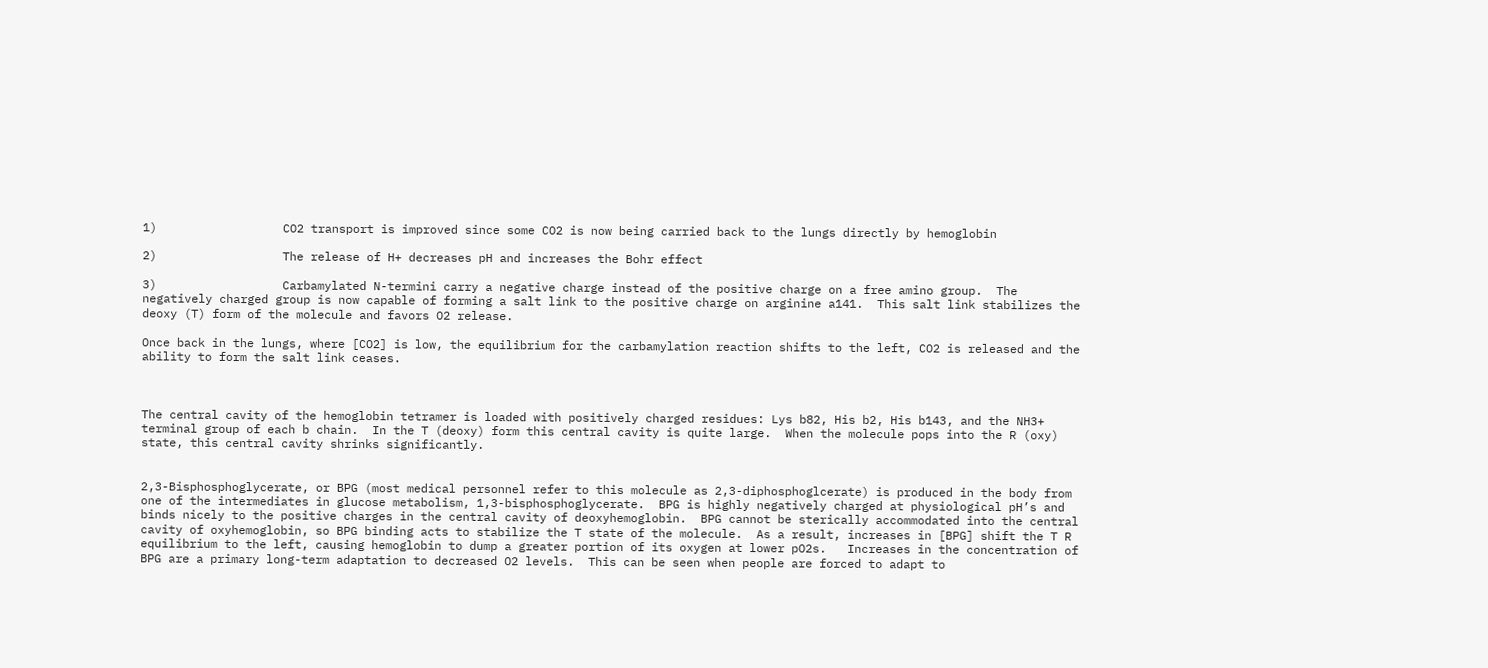1)                  CO2 transport is improved since some CO2 is now being carried back to the lungs directly by hemoglobin

2)                  The release of H+ decreases pH and increases the Bohr effect

3)                  Carbamylated N-termini carry a negative charge instead of the positive charge on a free amino group.  The negatively charged group is now capable of forming a salt link to the positive charge on arginine a141.  This salt link stabilizes the deoxy (T) form of the molecule and favors O2 release.

Once back in the lungs, where [CO2] is low, the equilibrium for the carbamylation reaction shifts to the left, CO2 is released and the ability to form the salt link ceases.



The central cavity of the hemoglobin tetramer is loaded with positively charged residues: Lys b82, His b2, His b143, and the NH3+ terminal group of each b chain.  In the T (deoxy) form this central cavity is quite large.  When the molecule pops into the R (oxy) state, this central cavity shrinks significantly.


2,3-Bisphosphoglycerate, or BPG (most medical personnel refer to this molecule as 2,3-diphosphoglcerate) is produced in the body from one of the intermediates in glucose metabolism, 1,3-bisphosphoglycerate.  BPG is highly negatively charged at physiological pH’s and binds nicely to the positive charges in the central cavity of deoxyhemoglobin.  BPG cannot be sterically accommodated into the central cavity of oxyhemoglobin, so BPG binding acts to stabilize the T state of the molecule.  As a result, increases in [BPG] shift the T R equilibrium to the left, causing hemoglobin to dump a greater portion of its oxygen at lower pO2s.   Increases in the concentration of BPG are a primary long-term adaptation to decreased O2 levels.  This can be seen when people are forced to adapt to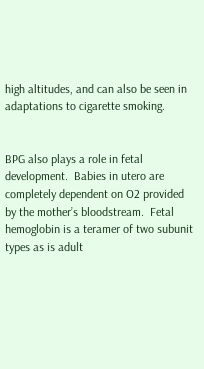high altitudes, and can also be seen in adaptations to cigarette smoking.


BPG also plays a role in fetal development.  Babies in utero are completely dependent on O2 provided by the mother’s bloodstream.  Fetal hemoglobin is a teramer of two subunit types as is adult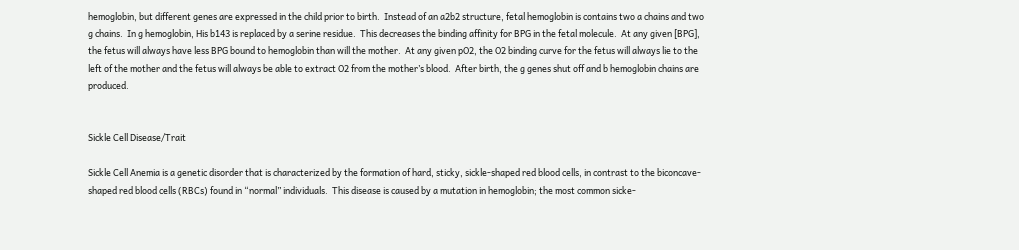hemoglobin, but different genes are expressed in the child prior to birth.  Instead of an a2b2 structure, fetal hemoglobin is contains two a chains and two g chains.  In g hemoglobin, His b143 is replaced by a serine residue.  This decreases the binding affinity for BPG in the fetal molecule.  At any given [BPG], the fetus will always have less BPG bound to hemoglobin than will the mother.  At any given pO2, the O2 binding curve for the fetus will always lie to the left of the mother and the fetus will always be able to extract O2 from the mother’s blood.  After birth, the g genes shut off and b hemoglobin chains are produced.


Sickle Cell Disease/Trait

Sickle Cell Anemia is a genetic disorder that is characterized by the formation of hard, sticky, sickle-shaped red blood cells, in contrast to the biconcave-shaped red blood cells (RBCs) found in “normal” individuals.  This disease is caused by a mutation in hemoglobin; the most common sicke-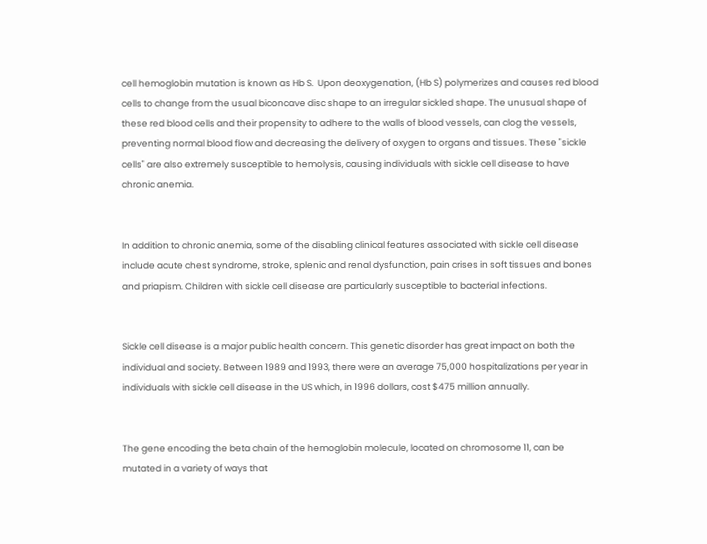cell hemoglobin mutation is known as Hb S.  Upon deoxygenation, (Hb S) polymerizes and causes red blood cells to change from the usual biconcave disc shape to an irregular sickled shape. The unusual shape of these red blood cells and their propensity to adhere to the walls of blood vessels, can clog the vessels, preventing normal blood flow and decreasing the delivery of oxygen to organs and tissues. These "sickle cells" are also extremely susceptible to hemolysis, causing individuals with sickle cell disease to have chronic anemia.


In addition to chronic anemia, some of the disabling clinical features associated with sickle cell disease include acute chest syndrome, stroke, splenic and renal dysfunction, pain crises in soft tissues and bones and priapism. Children with sickle cell disease are particularly susceptible to bacterial infections.


Sickle cell disease is a major public health concern. This genetic disorder has great impact on both the individual and society. Between 1989 and 1993, there were an average 75,000 hospitalizations per year in individuals with sickle cell disease in the US which, in 1996 dollars, cost $475 million annually.


The gene encoding the beta chain of the hemoglobin molecule, located on chromosome 11, can be mutated in a variety of ways that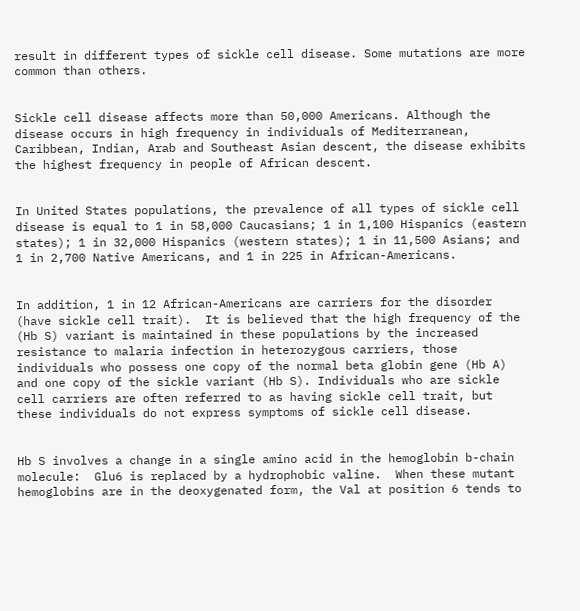result in different types of sickle cell disease. Some mutations are more common than others.


Sickle cell disease affects more than 50,000 Americans. Although the disease occurs in high frequency in individuals of Mediterranean, Caribbean, Indian, Arab and Southeast Asian descent, the disease exhibits the highest frequency in people of African descent.


In United States populations, the prevalence of all types of sickle cell disease is equal to 1 in 58,000 Caucasians; 1 in 1,100 Hispanics (eastern states); 1 in 32,000 Hispanics (western states); 1 in 11,500 Asians; and 1 in 2,700 Native Americans, and 1 in 225 in African-Americans.


In addition, 1 in 12 African-Americans are carriers for the disorder (have sickle cell trait).  It is believed that the high frequency of the (Hb S) variant is maintained in these populations by the increased resistance to malaria infection in heterozygous carriers, those individuals who possess one copy of the normal beta globin gene (Hb A) and one copy of the sickle variant (Hb S). Individuals who are sickle cell carriers are often referred to as having sickle cell trait, but these individuals do not express symptoms of sickle cell disease.


Hb S involves a change in a single amino acid in the hemoglobin b-chain molecule:  Glu6 is replaced by a hydrophobic valine.  When these mutant hemoglobins are in the deoxygenated form, the Val at position 6 tends to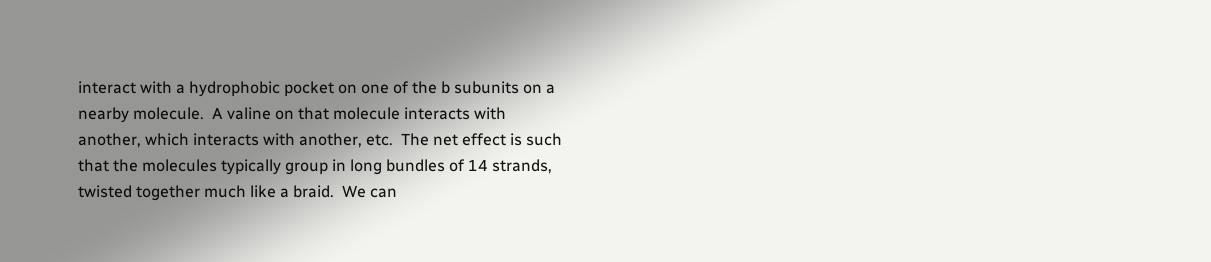interact with a hydrophobic pocket on one of the b subunits on a nearby molecule.  A valine on that molecule interacts with another, which interacts with another, etc.  The net effect is such that the molecules typically group in long bundles of 14 strands, twisted together much like a braid.  We can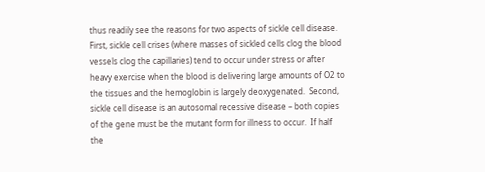thus readily see the reasons for two aspects of sickle cell disease.  First, sickle cell crises (where masses of sickled cells clog the blood vessels clog the capillaries) tend to occur under stress or after heavy exercise when the blood is delivering large amounts of O2 to the tissues and the hemoglobin is largely deoxygenated.  Second, sickle cell disease is an autosomal recessive disease – both copies of the gene must be the mutant form for illness to occur.  If half the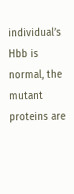individual’s Hbb is normal, the mutant proteins are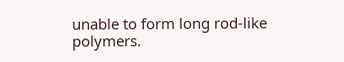unable to form long rod-like polymers.